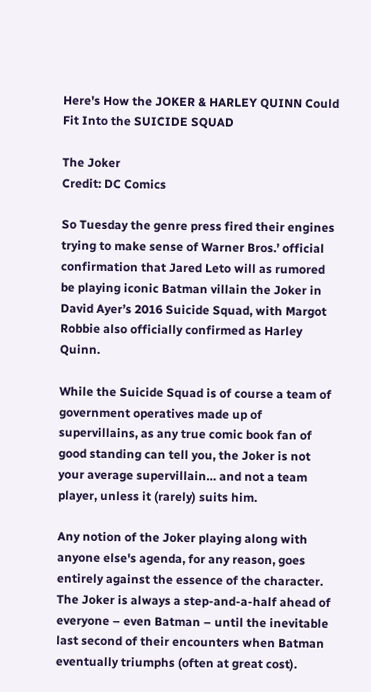Here's How the JOKER & HARLEY QUINN Could Fit Into the SUICIDE SQUAD

The Joker
Credit: DC Comics

So Tuesday the genre press fired their engines trying to make sense of Warner Bros.’ official confirmation that Jared Leto will as rumored be playing iconic Batman villain the Joker in David Ayer’s 2016 Suicide Squad, with Margot Robbie also officially confirmed as Harley Quinn.

While the Suicide Squad is of course a team of government operatives made up of supervillains, as any true comic book fan of good standing can tell you, the Joker is not your average supervillain… and not a team player, unless it (rarely) suits him.

Any notion of the Joker playing along with anyone else's agenda, for any reason, goes entirely against the essence of the character. The Joker is always a step-and-a-half ahead of everyone – even Batman – until the inevitable last second of their encounters when Batman eventually triumphs (often at great cost).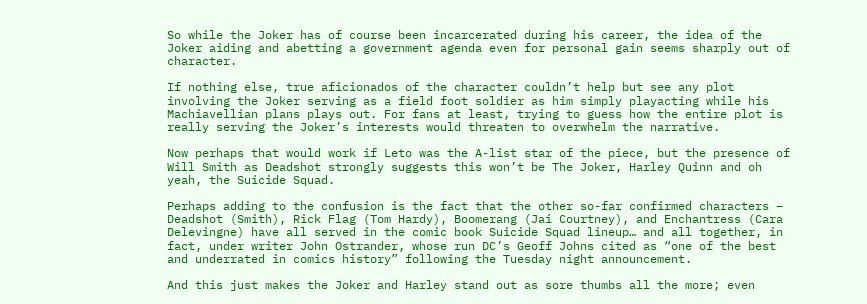So while the Joker has of course been incarcerated during his career, the idea of the Joker aiding and abetting a government agenda even for personal gain seems sharply out of character.

If nothing else, true aficionados of the character couldn’t help but see any plot involving the Joker serving as a field foot soldier as him simply playacting while his Machiavellian plans plays out. For fans at least, trying to guess how the entire plot is really serving the Joker’s interests would threaten to overwhelm the narrative.

Now perhaps that would work if Leto was the A-list star of the piece, but the presence of Will Smith as Deadshot strongly suggests this won’t be The Joker, Harley Quinn and oh yeah, the Suicide Squad.

Perhaps adding to the confusion is the fact that the other so-far confirmed characters – Deadshot (Smith), Rick Flag (Tom Hardy), Boomerang (Jai Courtney), and Enchantress (Cara Delevingne) have all served in the comic book Suicide Squad lineup… and all together, in fact, under writer John Ostrander, whose run DC’s Geoff Johns cited as “one of the best and underrated in comics history” following the Tuesday night announcement.

And this just makes the Joker and Harley stand out as sore thumbs all the more; even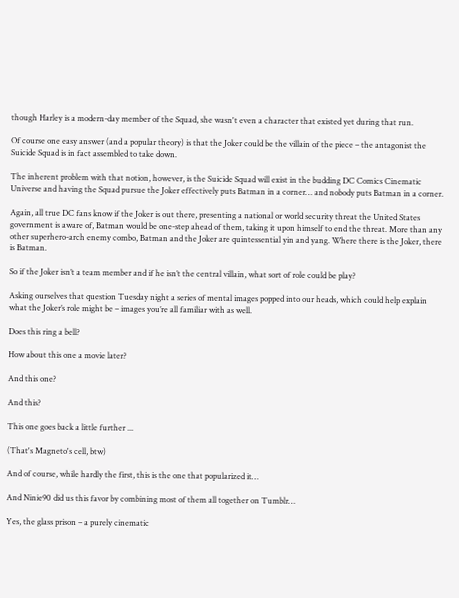though Harley is a modern-day member of the Squad, she wasn't even a character that existed yet during that run.

Of course one easy answer (and a popular theory) is that the Joker could be the villain of the piece – the antagonist the Suicide Squad is in fact assembled to take down.

The inherent problem with that notion, however, is the Suicide Squad will exist in the budding DC Comics Cinematic Universe and having the Squad pursue the Joker effectively puts Batman in a corner… and nobody puts Batman in a corner.

Again, all true DC fans know if the Joker is out there, presenting a national or world security threat the United States government is aware of, Batman would be one-step ahead of them, taking it upon himself to end the threat. More than any other superhero-arch enemy combo, Batman and the Joker are quintessential yin and yang. Where there is the Joker, there is Batman.

So if the Joker isn’t a team member and if he isn’t the central villain, what sort of role could be play?

Asking ourselves that question Tuesday night a series of mental images popped into our heads, which could help explain what the Joker’s role might be – images you’re all familiar with as well.

Does this ring a bell?

How about this one a movie later?

And this one?

And this?

This one goes back a little further ...

(That's Magneto's cell, btw)

And of course, while hardly the first, this is the one that popularized it…

And Ninie90 did us this favor by combining most of them all together on Tumblr…

Yes, the glass prison – a purely cinematic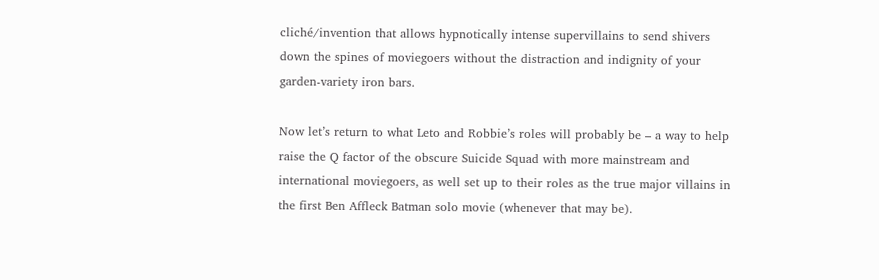cliché/invention that allows hypnotically intense supervillains to send shivers down the spines of moviegoers without the distraction and indignity of your garden-variety iron bars.

Now let’s return to what Leto and Robbie’s roles will probably be – a way to help raise the Q factor of the obscure Suicide Squad with more mainstream and international moviegoers, as well set up to their roles as the true major villains in the first Ben Affleck Batman solo movie (whenever that may be).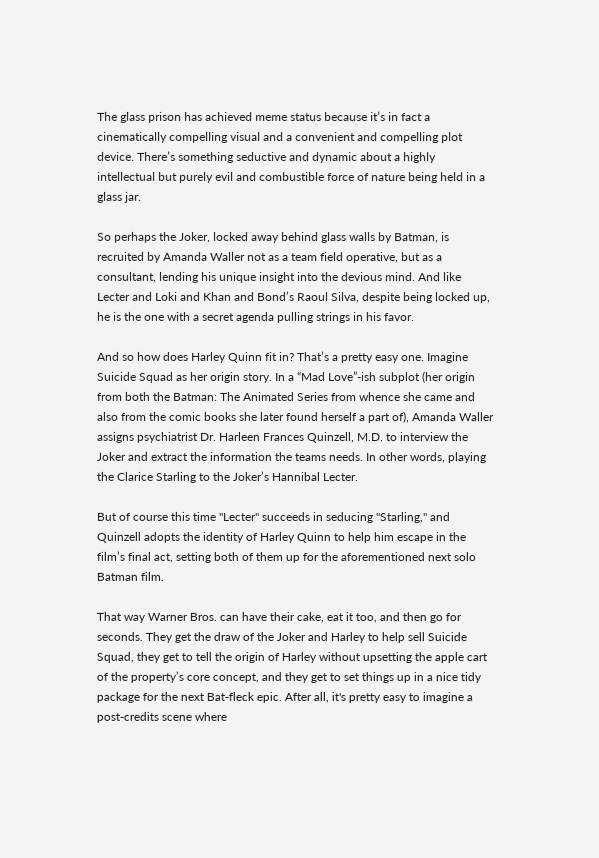The glass prison has achieved meme status because it’s in fact a cinematically compelling visual and a convenient and compelling plot device. There’s something seductive and dynamic about a highly intellectual but purely evil and combustible force of nature being held in a glass jar.

So perhaps the Joker, locked away behind glass walls by Batman, is recruited by Amanda Waller not as a team field operative, but as a consultant, lending his unique insight into the devious mind. And like Lecter and Loki and Khan and Bond’s Raoul Silva, despite being locked up, he is the one with a secret agenda pulling strings in his favor.

And so how does Harley Quinn fit in? That’s a pretty easy one. Imagine Suicide Squad as her origin story. In a “Mad Love”-ish subplot (her origin from both the Batman: The Animated Series from whence she came and also from the comic books she later found herself a part of), Amanda Waller assigns psychiatrist Dr. Harleen Frances Quinzell, M.D. to interview the Joker and extract the information the teams needs. In other words, playing the Clarice Starling to the Joker’s Hannibal Lecter.

But of course this time "Lecter" succeeds in seducing "Starling," and Quinzell adopts the identity of Harley Quinn to help him escape in the film’s final act, setting both of them up for the aforementioned next solo Batman film.

That way Warner Bros. can have their cake, eat it too, and then go for seconds. They get the draw of the Joker and Harley to help sell Suicide Squad, they get to tell the origin of Harley without upsetting the apple cart of the property’s core concept, and they get to set things up in a nice tidy package for the next Bat-fleck epic. After all, it's pretty easy to imagine a post-credits scene where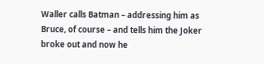Waller calls Batman – addressing him as Bruce, of course – and tells him the Joker broke out and now he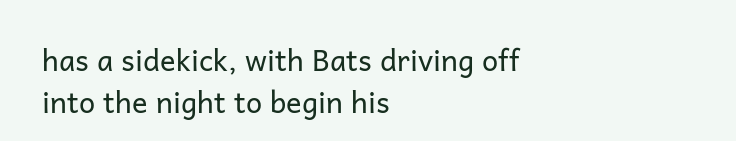has a sidekick, with Bats driving off into the night to begin his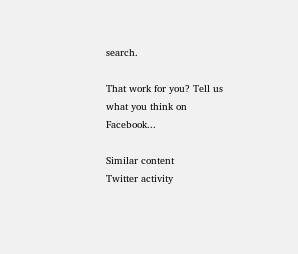search.

That work for you? Tell us what you think on Facebook...

Similar content
Twitter activity